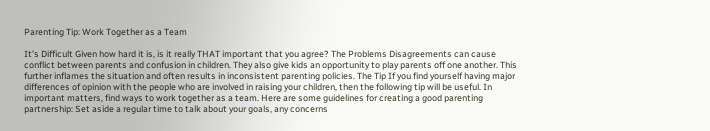Parenting Tip: Work Together as a Team

It’s Difficult Given how hard it is, is it really THAT important that you agree? The Problems Disagreements can cause conflict between parents and confusion in children. They also give kids an opportunity to play parents off one another. This further inflames the situation and often results in inconsistent parenting policies. The Tip If you find yourself having major differences of opinion with the people who are involved in raising your children, then the following tip will be useful. In important matters, find ways to work together as a team. Here are some guidelines for creating a good parenting partnership: Set aside a regular time to talk about your goals, any concerns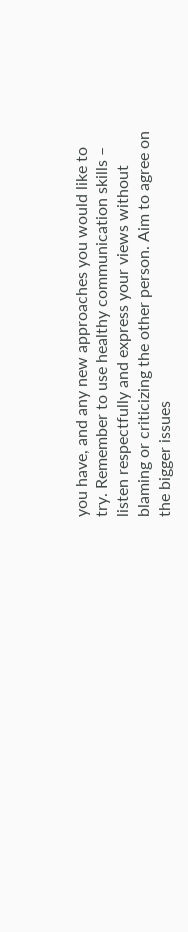you have, and any new approaches you would like to try. Remember to use healthy communication skills – listen respectfully and express your views without blaming or criticizing the other person. Aim to agree on the bigger issues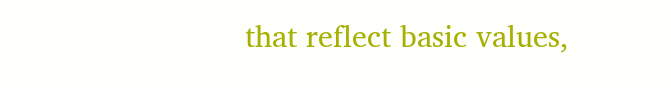that reflect basic values,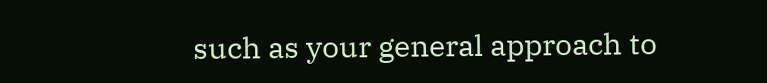such as your general approach to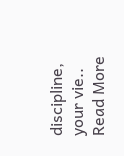discipline, your vie..
Read More